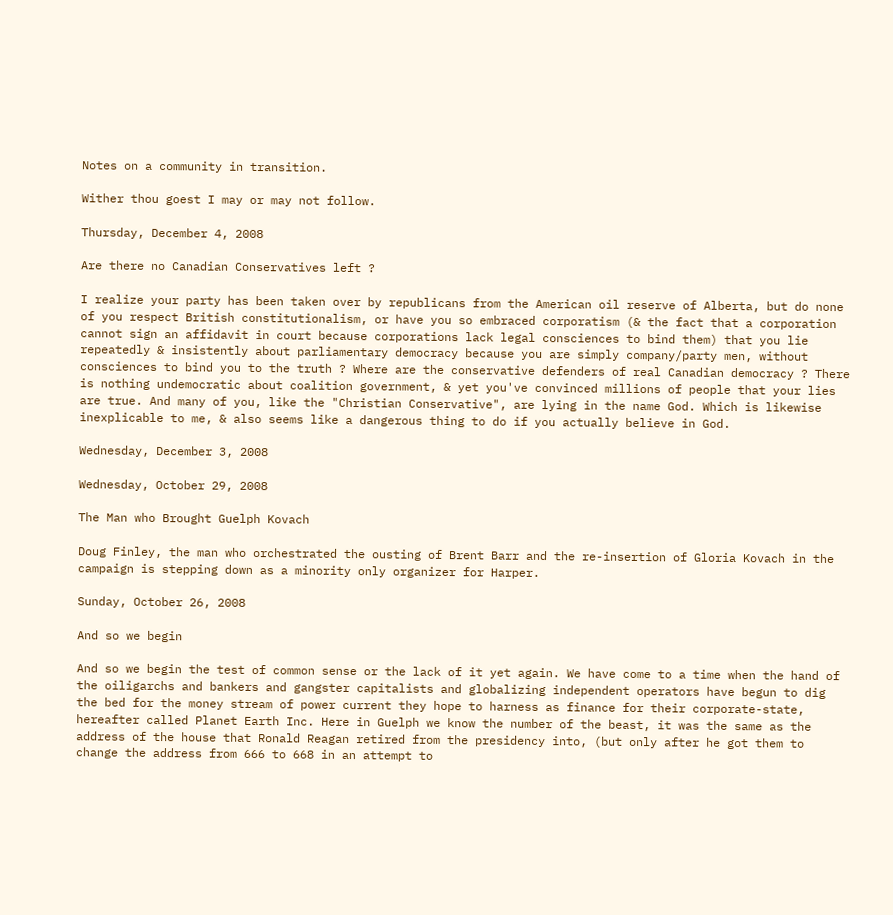Notes on a community in transition.

Wither thou goest I may or may not follow.

Thursday, December 4, 2008

Are there no Canadian Conservatives left ?

I realize your party has been taken over by republicans from the American oil reserve of Alberta, but do none of you respect British constitutionalism, or have you so embraced corporatism (& the fact that a corporation cannot sign an affidavit in court because corporations lack legal consciences to bind them) that you lie repeatedly & insistently about parliamentary democracy because you are simply company/party men, without consciences to bind you to the truth ? Where are the conservative defenders of real Canadian democracy ? There is nothing undemocratic about coalition government, & yet you've convinced millions of people that your lies are true. And many of you, like the "Christian Conservative", are lying in the name God. Which is likewise inexplicable to me, & also seems like a dangerous thing to do if you actually believe in God.

Wednesday, December 3, 2008

Wednesday, October 29, 2008

The Man who Brought Guelph Kovach

Doug Finley, the man who orchestrated the ousting of Brent Barr and the re-insertion of Gloria Kovach in the campaign is stepping down as a minority only organizer for Harper.

Sunday, October 26, 2008

And so we begin

And so we begin the test of common sense or the lack of it yet again. We have come to a time when the hand of the oiligarchs and bankers and gangster capitalists and globalizing independent operators have begun to dig the bed for the money stream of power current they hope to harness as finance for their corporate-state, hereafter called Planet Earth Inc. Here in Guelph we know the number of the beast, it was the same as the address of the house that Ronald Reagan retired from the presidency into, (but only after he got them to change the address from 666 to 668 in an attempt to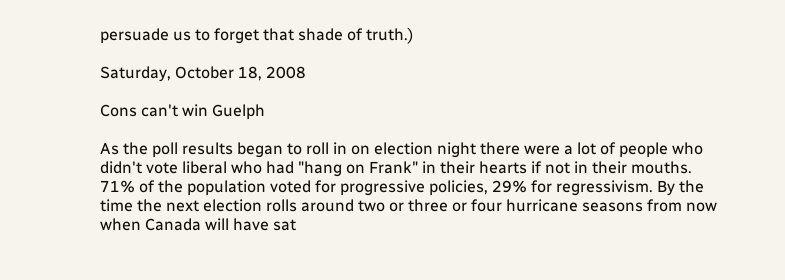persuade us to forget that shade of truth.)

Saturday, October 18, 2008

Cons can't win Guelph

As the poll results began to roll in on election night there were a lot of people who didn't vote liberal who had "hang on Frank" in their hearts if not in their mouths. 71% of the population voted for progressive policies, 29% for regressivism. By the time the next election rolls around two or three or four hurricane seasons from now when Canada will have sat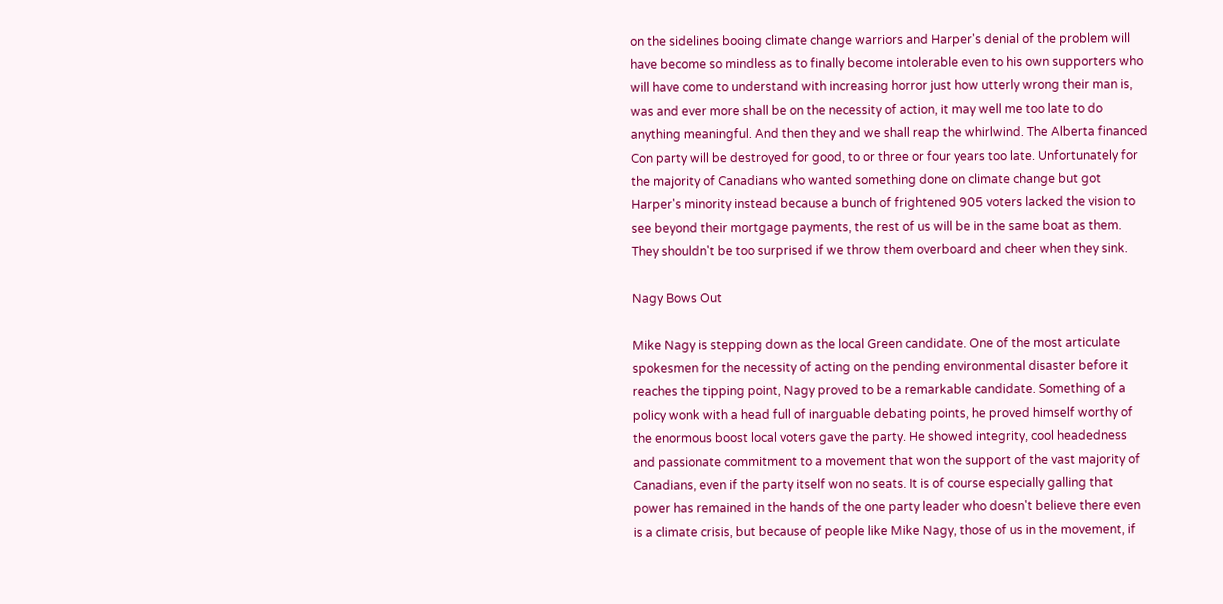on the sidelines booing climate change warriors and Harper's denial of the problem will have become so mindless as to finally become intolerable even to his own supporters who will have come to understand with increasing horror just how utterly wrong their man is, was and ever more shall be on the necessity of action, it may well me too late to do anything meaningful. And then they and we shall reap the whirlwind. The Alberta financed Con party will be destroyed for good, to or three or four years too late. Unfortunately for the majority of Canadians who wanted something done on climate change but got Harper's minority instead because a bunch of frightened 905 voters lacked the vision to see beyond their mortgage payments, the rest of us will be in the same boat as them. They shouldn't be too surprised if we throw them overboard and cheer when they sink.

Nagy Bows Out

Mike Nagy is stepping down as the local Green candidate. One of the most articulate spokesmen for the necessity of acting on the pending environmental disaster before it reaches the tipping point, Nagy proved to be a remarkable candidate. Something of a policy wonk with a head full of inarguable debating points, he proved himself worthy of the enormous boost local voters gave the party. He showed integrity, cool headedness and passionate commitment to a movement that won the support of the vast majority of Canadians, even if the party itself won no seats. It is of course especially galling that power has remained in the hands of the one party leader who doesn't believe there even is a climate crisis, but because of people like Mike Nagy, those of us in the movement, if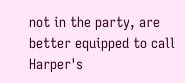not in the party, are better equipped to call Harper's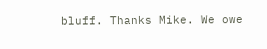bluff. Thanks Mike. We owe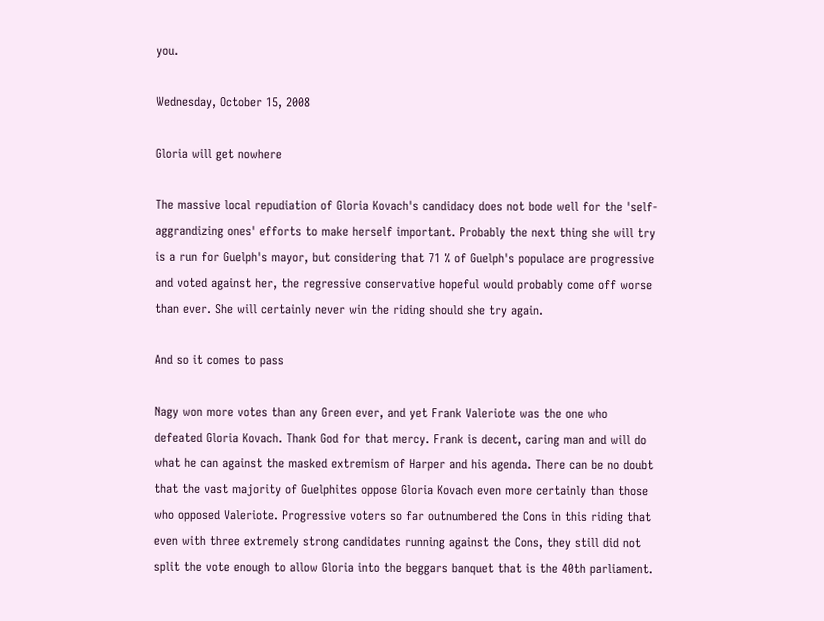you.

Wednesday, October 15, 2008

Gloria will get nowhere

The massive local repudiation of Gloria Kovach's candidacy does not bode well for the 'self-aggrandizing ones' efforts to make herself important. Probably the next thing she will try is a run for Guelph's mayor, but considering that 71 % of Guelph's populace are progressive and voted against her, the regressive conservative hopeful would probably come off worse than ever. She will certainly never win the riding should she try again.

And so it comes to pass

Nagy won more votes than any Green ever, and yet Frank Valeriote was the one who defeated Gloria Kovach. Thank God for that mercy. Frank is decent, caring man and will do what he can against the masked extremism of Harper and his agenda. There can be no doubt that the vast majority of Guelphites oppose Gloria Kovach even more certainly than those who opposed Valeriote. Progressive voters so far outnumbered the Cons in this riding that even with three extremely strong candidates running against the Cons, they still did not split the vote enough to allow Gloria into the beggars banquet that is the 40th parliament.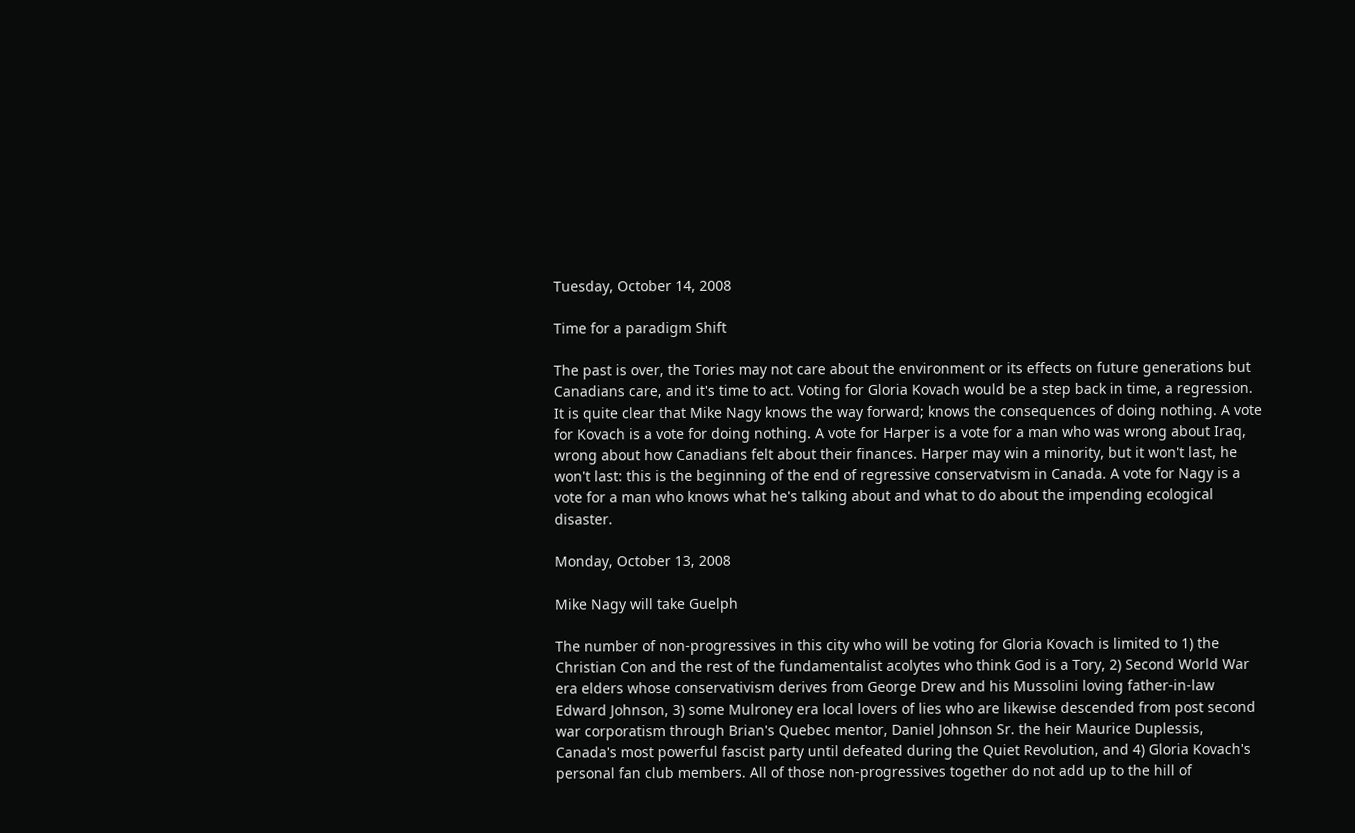Tuesday, October 14, 2008

Time for a paradigm Shift

The past is over, the Tories may not care about the environment or its effects on future generations but Canadians care, and it's time to act. Voting for Gloria Kovach would be a step back in time, a regression. It is quite clear that Mike Nagy knows the way forward; knows the consequences of doing nothing. A vote for Kovach is a vote for doing nothing. A vote for Harper is a vote for a man who was wrong about Iraq, wrong about how Canadians felt about their finances. Harper may win a minority, but it won't last, he won't last: this is the beginning of the end of regressive conservatvism in Canada. A vote for Nagy is a vote for a man who knows what he's talking about and what to do about the impending ecological disaster.

Monday, October 13, 2008

Mike Nagy will take Guelph

The number of non-progressives in this city who will be voting for Gloria Kovach is limited to 1) the Christian Con and the rest of the fundamentalist acolytes who think God is a Tory, 2) Second World War era elders whose conservativism derives from George Drew and his Mussolini loving father-in-law Edward Johnson, 3) some Mulroney era local lovers of lies who are likewise descended from post second war corporatism through Brian's Quebec mentor, Daniel Johnson Sr. the heir Maurice Duplessis, Canada's most powerful fascist party until defeated during the Quiet Revolution, and 4) Gloria Kovach's personal fan club members. All of those non-progressives together do not add up to the hill of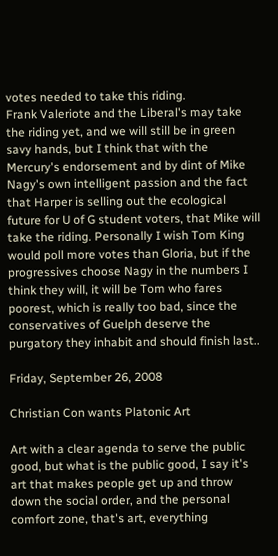votes needed to take this riding.
Frank Valeriote and the Liberal's may take the riding yet, and we will still be in green savy hands, but I think that with the Mercury's endorsement and by dint of Mike Nagy's own intelligent passion and the fact that Harper is selling out the ecological future for U of G student voters, that Mike will take the riding. Personally I wish Tom King would poll more votes than Gloria, but if the progressives choose Nagy in the numbers I think they will, it will be Tom who fares poorest, which is really too bad, since the conservatives of Guelph deserve the purgatory they inhabit and should finish last..

Friday, September 26, 2008

Christian Con wants Platonic Art

Art with a clear agenda to serve the public good, but what is the public good, I say it's art that makes people get up and throw down the social order, and the personal
comfort zone, that's art, everything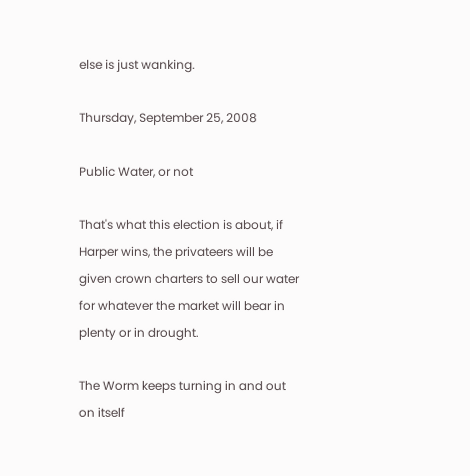else is just wanking.

Thursday, September 25, 2008

Public Water, or not

That's what this election is about, if Harper wins, the privateers will be given crown charters to sell our water for whatever the market will bear in plenty or in drought.

The Worm keeps turning in and out on itself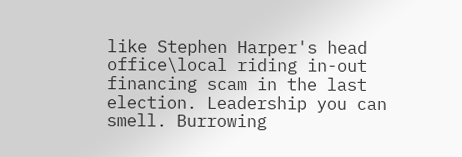like Stephen Harper's head office\local riding in-out financing scam in the last election. Leadership you can smell. Burrowing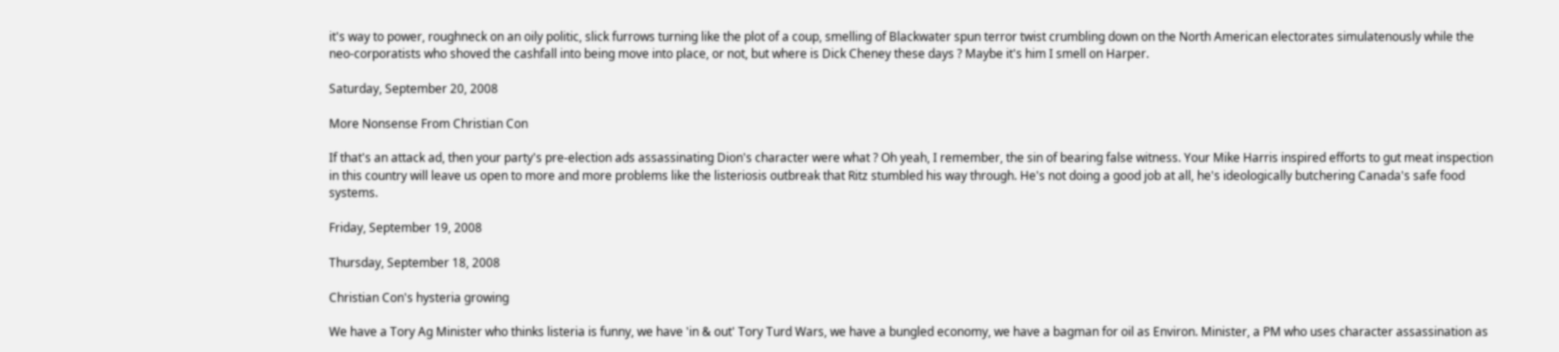it's way to power, roughneck on an oily politic, slick furrows turning like the plot of a coup, smelling of Blackwater spun terror twist crumbling down on the North American electorates simulatenously while the neo-corporatists who shoved the cashfall into being move into place, or not, but where is Dick Cheney these days ? Maybe it's him I smell on Harper.

Saturday, September 20, 2008

More Nonsense From Christian Con

If that's an attack ad, then your party's pre-election ads assassinating Dion's character were what ? Oh yeah, I remember, the sin of bearing false witness. Your Mike Harris inspired efforts to gut meat inspection in this country will leave us open to more and more problems like the listeriosis outbreak that Ritz stumbled his way through. He's not doing a good job at all, he's ideologically butchering Canada's safe food systems.

Friday, September 19, 2008

Thursday, September 18, 2008

Christian Con's hysteria growing

We have a Tory Ag Minister who thinks listeria is funny, we have 'in & out' Tory Turd Wars, we have a bungled economy, we have a bagman for oil as Environ. Minister, a PM who uses character assassination as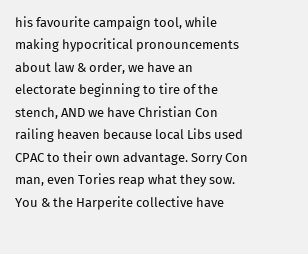his favourite campaign tool, while making hypocritical pronouncements about law & order, we have an electorate beginning to tire of the stench, AND we have Christian Con railing heaven because local Libs used CPAC to their own advantage. Sorry Con man, even Tories reap what they sow. You & the Harperite collective have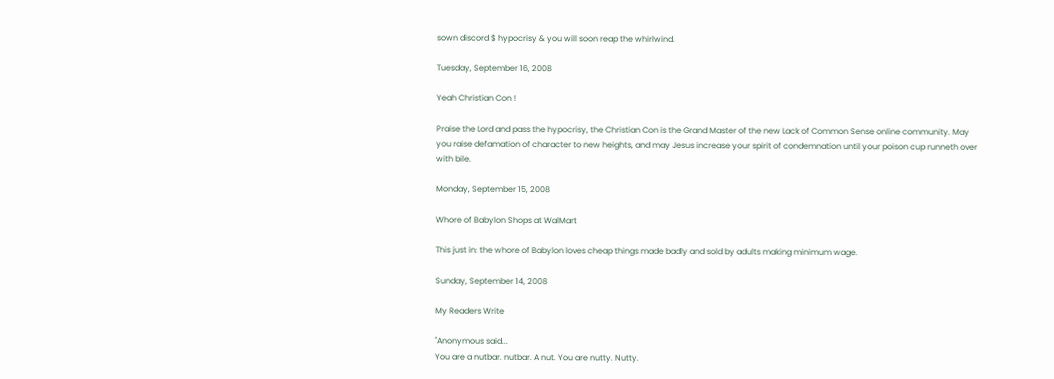sown discord $ hypocrisy & you will soon reap the whirlwind.

Tuesday, September 16, 2008

Yeah Christian Con !

Praise the Lord and pass the hypocrisy, the Christian Con is the Grand Master of the new Lack of Common Sense online community. May you raise defamation of character to new heights, and may Jesus increase your spirit of condemnation until your poison cup runneth over with bile.

Monday, September 15, 2008

Whore of Babylon Shops at WalMart

This just in: the whore of Babylon loves cheap things made badly and sold by adults making minimum wage.

Sunday, September 14, 2008

My Readers Write

"Anonymous said...
You are a nutbar. nutbar. A nut. You are nutty. Nutty.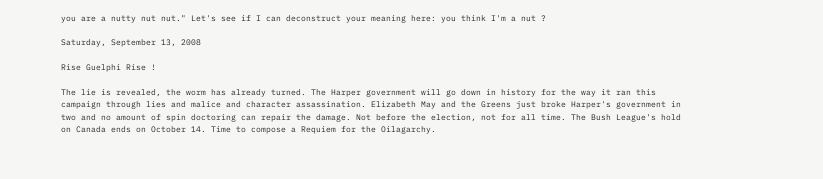you are a nutty nut nut." Let's see if I can deconstruct your meaning here: you think I'm a nut ?

Saturday, September 13, 2008

Rise Guelphi Rise !

The lie is revealed, the worm has already turned. The Harper government will go down in history for the way it ran this campaign through lies and malice and character assassination. Elizabeth May and the Greens just broke Harper's government in two and no amount of spin doctoring can repair the damage. Not before the election, not for all time. The Bush League's hold on Canada ends on October 14. Time to compose a Requiem for the Oilagarchy.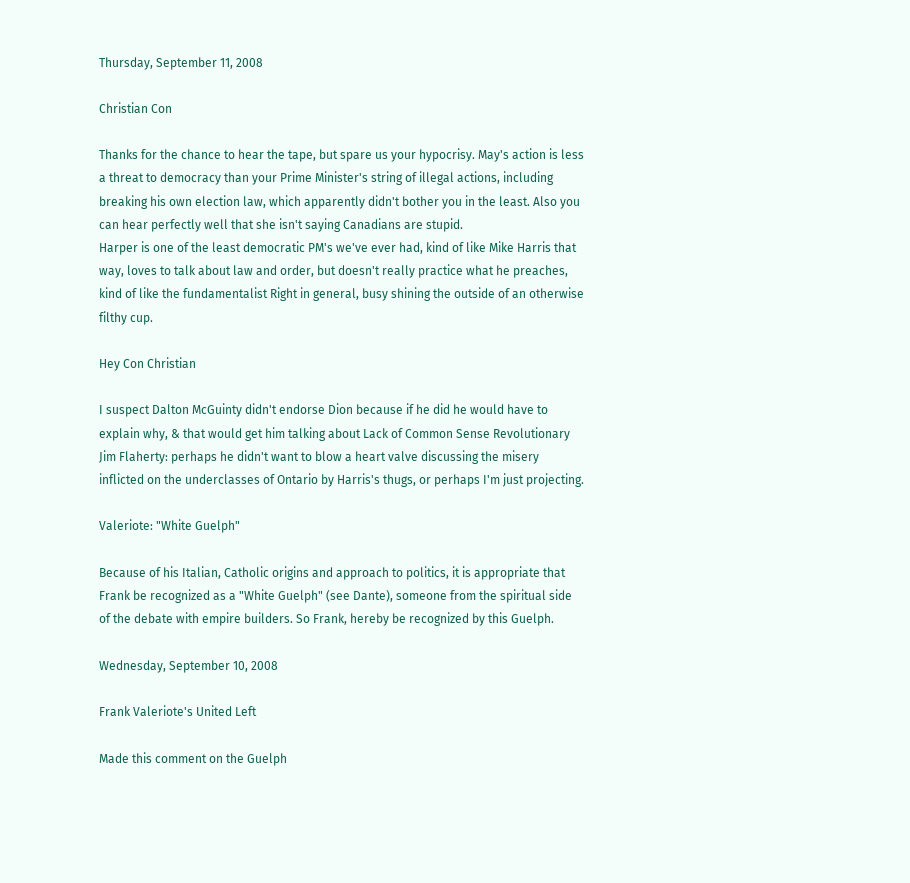Thursday, September 11, 2008

Christian Con

Thanks for the chance to hear the tape, but spare us your hypocrisy. May's action is less a threat to democracy than your Prime Minister's string of illegal actions, including breaking his own election law, which apparently didn't bother you in the least. Also you can hear perfectly well that she isn't saying Canadians are stupid.
Harper is one of the least democratic PM's we've ever had, kind of like Mike Harris that way, loves to talk about law and order, but doesn't really practice what he preaches, kind of like the fundamentalist Right in general, busy shining the outside of an otherwise filthy cup.

Hey Con Christian

I suspect Dalton McGuinty didn't endorse Dion because if he did he would have to explain why, & that would get him talking about Lack of Common Sense Revolutionary Jim Flaherty: perhaps he didn't want to blow a heart valve discussing the misery inflicted on the underclasses of Ontario by Harris's thugs, or perhaps I'm just projecting.

Valeriote: "White Guelph"

Because of his Italian, Catholic origins and approach to politics, it is appropriate that Frank be recognized as a "White Guelph" (see Dante), someone from the spiritual side of the debate with empire builders. So Frank, hereby be recognized by this Guelph.

Wednesday, September 10, 2008

Frank Valeriote's United Left

Made this comment on the Guelph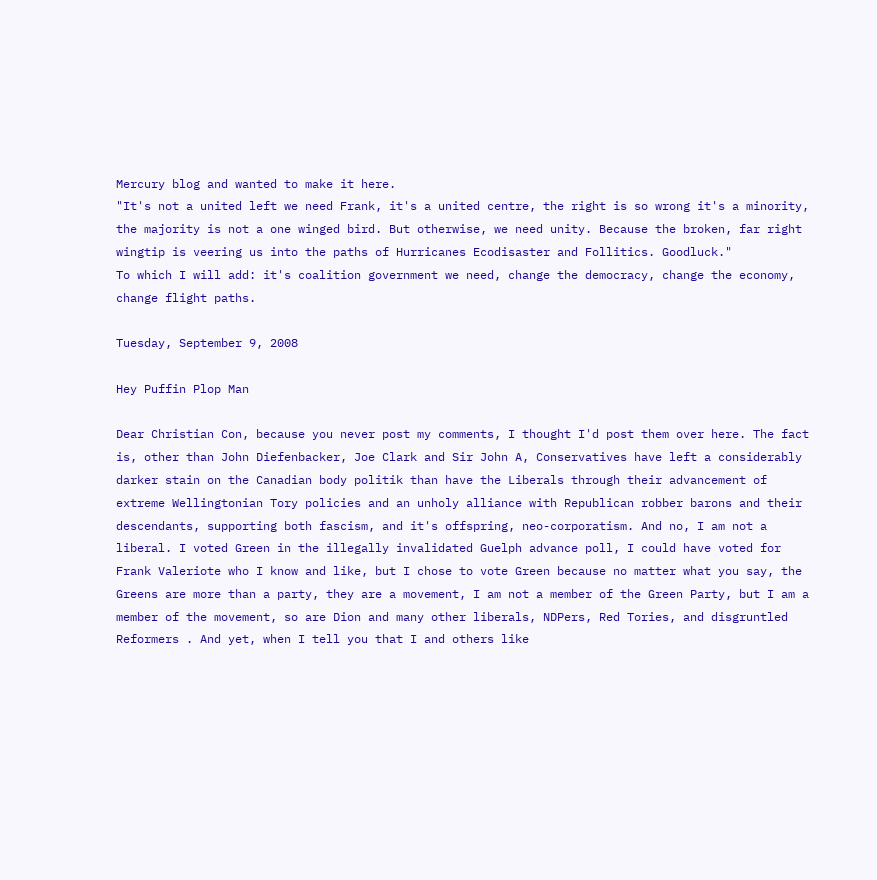Mercury blog and wanted to make it here.
"It's not a united left we need Frank, it's a united centre, the right is so wrong it's a minority, the majority is not a one winged bird. But otherwise, we need unity. Because the broken, far right wingtip is veering us into the paths of Hurricanes Ecodisaster and Follitics. Goodluck."
To which I will add: it's coalition government we need, change the democracy, change the economy, change flight paths.

Tuesday, September 9, 2008

Hey Puffin Plop Man

Dear Christian Con, because you never post my comments, I thought I'd post them over here. The fact is, other than John Diefenbacker, Joe Clark and Sir John A, Conservatives have left a considerably darker stain on the Canadian body politik than have the Liberals through their advancement of extreme Wellingtonian Tory policies and an unholy alliance with Republican robber barons and their descendants, supporting both fascism, and it's offspring, neo-corporatism. And no, I am not a liberal. I voted Green in the illegally invalidated Guelph advance poll, I could have voted for Frank Valeriote who I know and like, but I chose to vote Green because no matter what you say, the Greens are more than a party, they are a movement, I am not a member of the Green Party, but I am a member of the movement, so are Dion and many other liberals, NDPers, Red Tories, and disgruntled Reformers . And yet, when I tell you that I and others like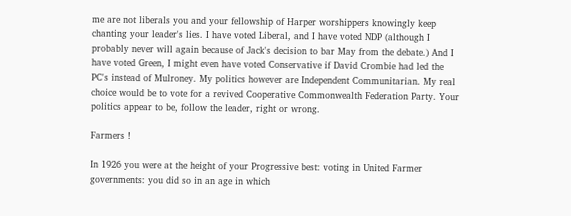me are not liberals you and your fellowship of Harper worshippers knowingly keep chanting your leader's lies. I have voted Liberal, and I have voted NDP (although I probably never will again because of Jack's decision to bar May from the debate.) And I have voted Green, I might even have voted Conservative if David Crombie had led the PC's instead of Mulroney. My politics however are Independent Communitarian. My real choice would be to vote for a revived Cooperative Commonwealth Federation Party. Your politics appear to be, follow the leader, right or wrong.

Farmers !

In 1926 you were at the height of your Progressive best: voting in United Farmer governments: you did so in an age in which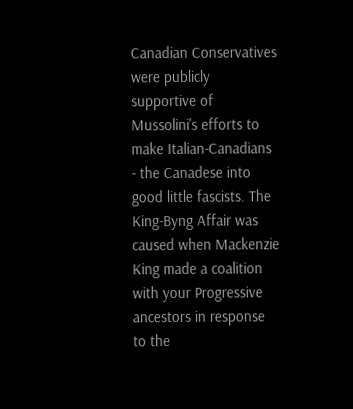Canadian Conservatives were publicly supportive of Mussolini's efforts to make Italian-Canadians - the Canadese into good little fascists. The King-Byng Affair was caused when Mackenzie King made a coalition with your Progressive ancestors in response to the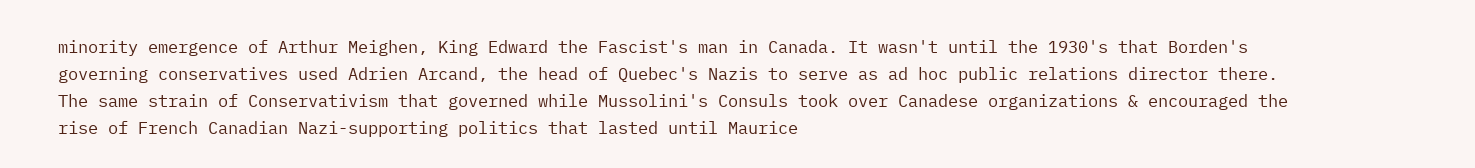minority emergence of Arthur Meighen, King Edward the Fascist's man in Canada. It wasn't until the 1930's that Borden's governing conservatives used Adrien Arcand, the head of Quebec's Nazis to serve as ad hoc public relations director there. The same strain of Conservativism that governed while Mussolini's Consuls took over Canadese organizations & encouraged the rise of French Canadian Nazi-supporting politics that lasted until Maurice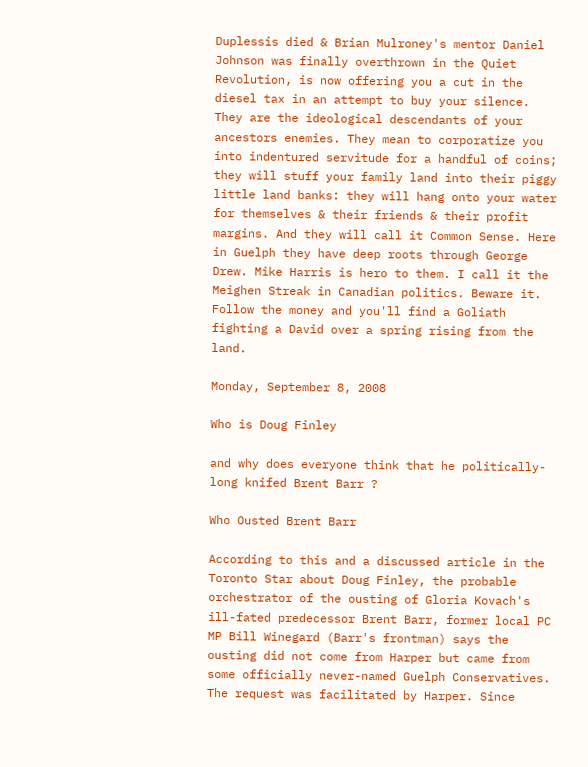Duplessis died & Brian Mulroney's mentor Daniel Johnson was finally overthrown in the Quiet Revolution, is now offering you a cut in the diesel tax in an attempt to buy your silence. They are the ideological descendants of your ancestors enemies. They mean to corporatize you into indentured servitude for a handful of coins; they will stuff your family land into their piggy little land banks: they will hang onto your water for themselves & their friends & their profit margins. And they will call it Common Sense. Here in Guelph they have deep roots through George Drew. Mike Harris is hero to them. I call it the Meighen Streak in Canadian politics. Beware it. Follow the money and you'll find a Goliath fighting a David over a spring rising from the land.

Monday, September 8, 2008

Who is Doug Finley

and why does everyone think that he politically-long knifed Brent Barr ?

Who Ousted Brent Barr

According to this and a discussed article in the Toronto Star about Doug Finley, the probable orchestrator of the ousting of Gloria Kovach's ill-fated predecessor Brent Barr, former local PC MP Bill Winegard (Barr's frontman) says the ousting did not come from Harper but came from some officially never-named Guelph Conservatives. The request was facilitated by Harper. Since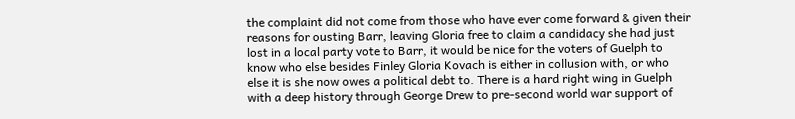the complaint did not come from those who have ever come forward & given their reasons for ousting Barr, leaving Gloria free to claim a candidacy she had just lost in a local party vote to Barr, it would be nice for the voters of Guelph to know who else besides Finley Gloria Kovach is either in collusion with, or who else it is she now owes a political debt to. There is a hard right wing in Guelph with a deep history through George Drew to pre-second world war support of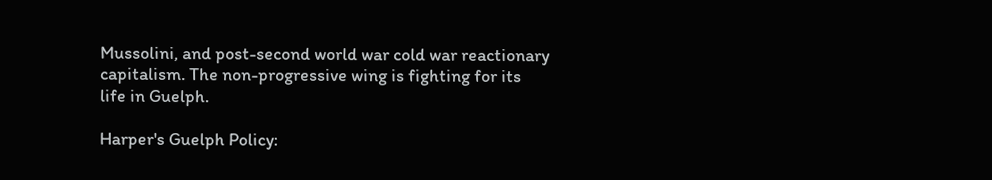Mussolini, and post-second world war cold war reactionary capitalism. The non-progressive wing is fighting for its life in Guelph.

Harper's Guelph Policy: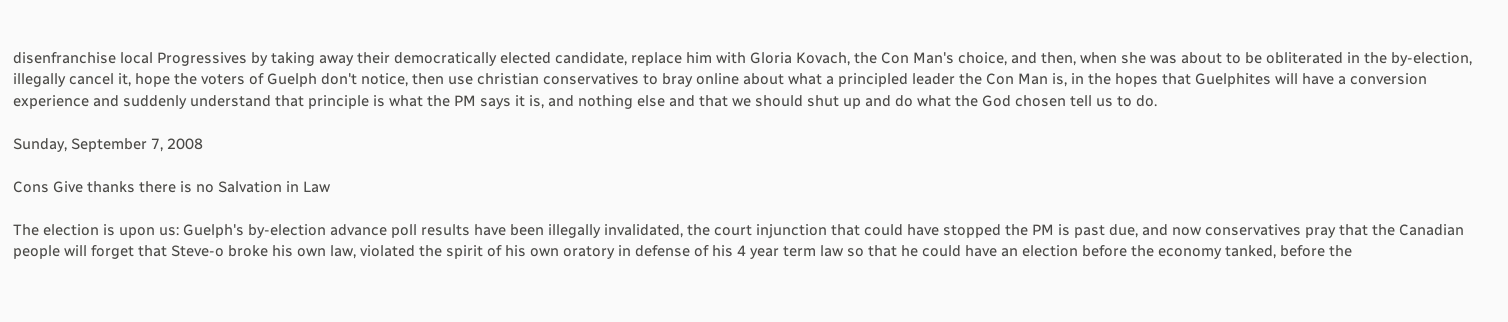disenfranchise local Progressives by taking away their democratically elected candidate, replace him with Gloria Kovach, the Con Man's choice, and then, when she was about to be obliterated in the by-election, illegally cancel it, hope the voters of Guelph don't notice, then use christian conservatives to bray online about what a principled leader the Con Man is, in the hopes that Guelphites will have a conversion experience and suddenly understand that principle is what the PM says it is, and nothing else and that we should shut up and do what the God chosen tell us to do.

Sunday, September 7, 2008

Cons Give thanks there is no Salvation in Law

The election is upon us: Guelph's by-election advance poll results have been illegally invalidated, the court injunction that could have stopped the PM is past due, and now conservatives pray that the Canadian people will forget that Steve-o broke his own law, violated the spirit of his own oratory in defense of his 4 year term law so that he could have an election before the economy tanked, before the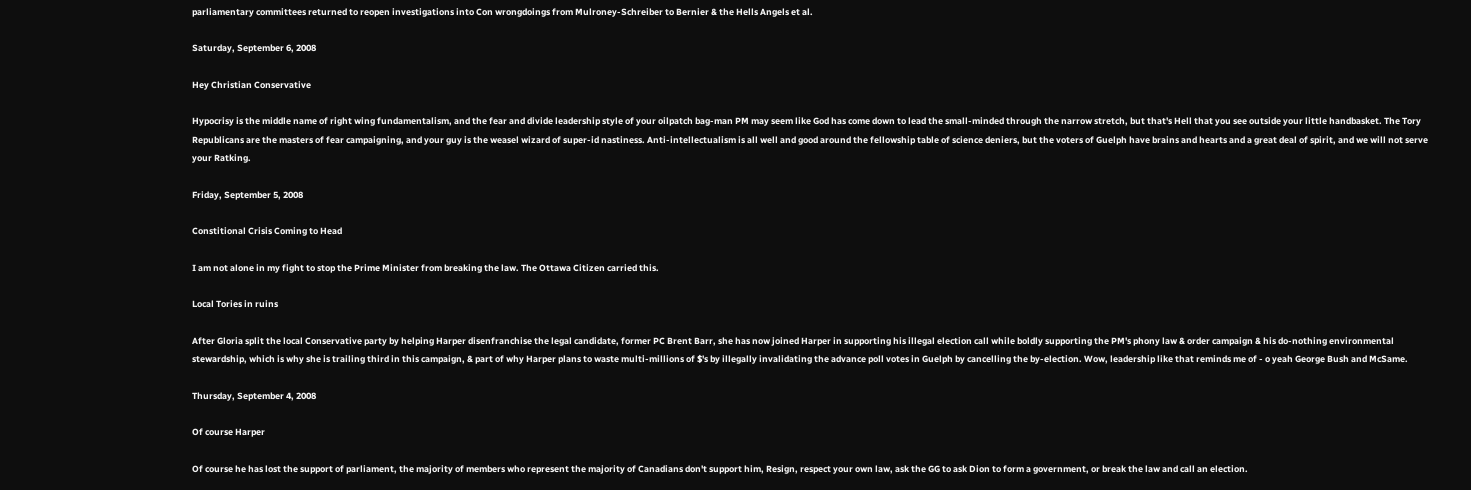parliamentary committees returned to reopen investigations into Con wrongdoings from Mulroney-Schreiber to Bernier & the Hells Angels et al.

Saturday, September 6, 2008

Hey Christian Conservative

Hypocrisy is the middle name of right wing fundamentalism, and the fear and divide leadership style of your oilpatch bag-man PM may seem like God has come down to lead the small-minded through the narrow stretch, but that's Hell that you see outside your little handbasket. The Tory Republicans are the masters of fear campaigning, and your guy is the weasel wizard of super-id nastiness. Anti-intellectualism is all well and good around the fellowship table of science deniers, but the voters of Guelph have brains and hearts and a great deal of spirit, and we will not serve your Ratking.

Friday, September 5, 2008

Constitional Crisis Coming to Head

I am not alone in my fight to stop the Prime Minister from breaking the law. The Ottawa Citizen carried this.

Local Tories in ruins

After Gloria split the local Conservative party by helping Harper disenfranchise the legal candidate, former PC Brent Barr, she has now joined Harper in supporting his illegal election call while boldly supporting the PM's phony law & order campaign & his do-nothing environmental stewardship, which is why she is trailing third in this campaign, & part of why Harper plans to waste multi-millions of $'s by illegally invalidating the advance poll votes in Guelph by cancelling the by-election. Wow, leadership like that reminds me of - o yeah George Bush and McSame.

Thursday, September 4, 2008

Of course Harper

Of course he has lost the support of parliament, the majority of members who represent the majority of Canadians don't support him, Resign, respect your own law, ask the GG to ask Dion to form a government, or break the law and call an election.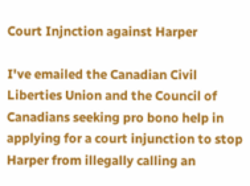Court Injnction against Harper

I've emailed the Canadian Civil Liberties Union and the Council of Canadians seeking pro bono help in applying for a court injunction to stop Harper from illegally calling an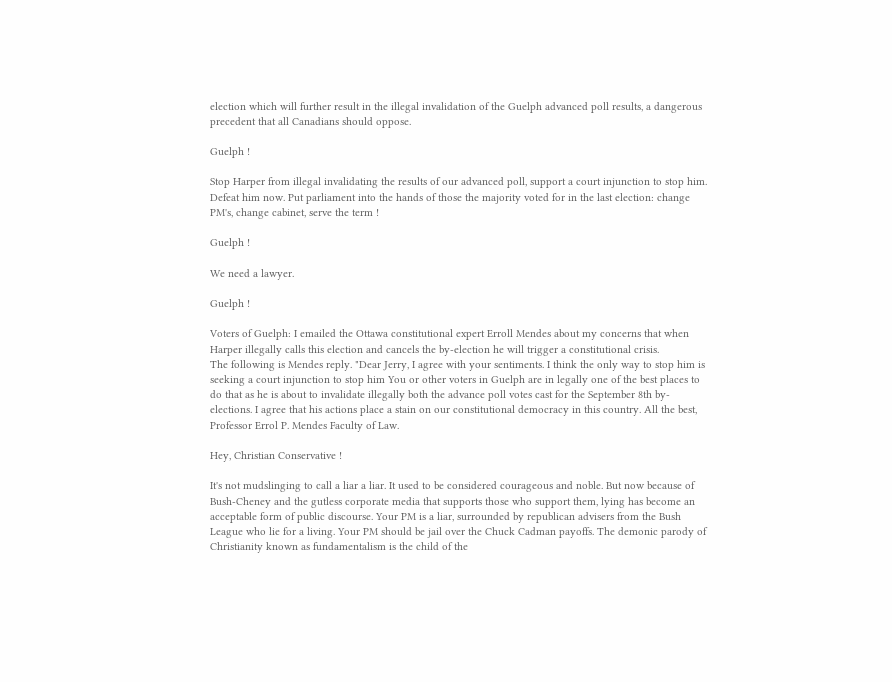election which will further result in the illegal invalidation of the Guelph advanced poll results, a dangerous precedent that all Canadians should oppose.

Guelph !

Stop Harper from illegal invalidating the results of our advanced poll, support a court injunction to stop him. Defeat him now. Put parliament into the hands of those the majority voted for in the last election: change PM's, change cabinet, serve the term !

Guelph !

We need a lawyer.

Guelph !

Voters of Guelph: I emailed the Ottawa constitutional expert Erroll Mendes about my concerns that when Harper illegally calls this election and cancels the by-election he will trigger a constitutional crisis.
The following is Mendes reply. "Dear Jerry, I agree with your sentiments. I think the only way to stop him is seeking a court injunction to stop him You or other voters in Guelph are in legally one of the best places to do that as he is about to invalidate illegally both the advance poll votes cast for the September 8th by-elections. I agree that his actions place a stain on our constitutional democracy in this country. All the best, Professor Errol P. Mendes Faculty of Law.

Hey, Christian Conservative !

It's not mudslinging to call a liar a liar. It used to be considered courageous and noble. But now because of Bush-Cheney and the gutless corporate media that supports those who support them, lying has become an acceptable form of public discourse. Your PM is a liar, surrounded by republican advisers from the Bush League who lie for a living. Your PM should be jail over the Chuck Cadman payoffs. The demonic parody of Christianity known as fundamentalism is the child of the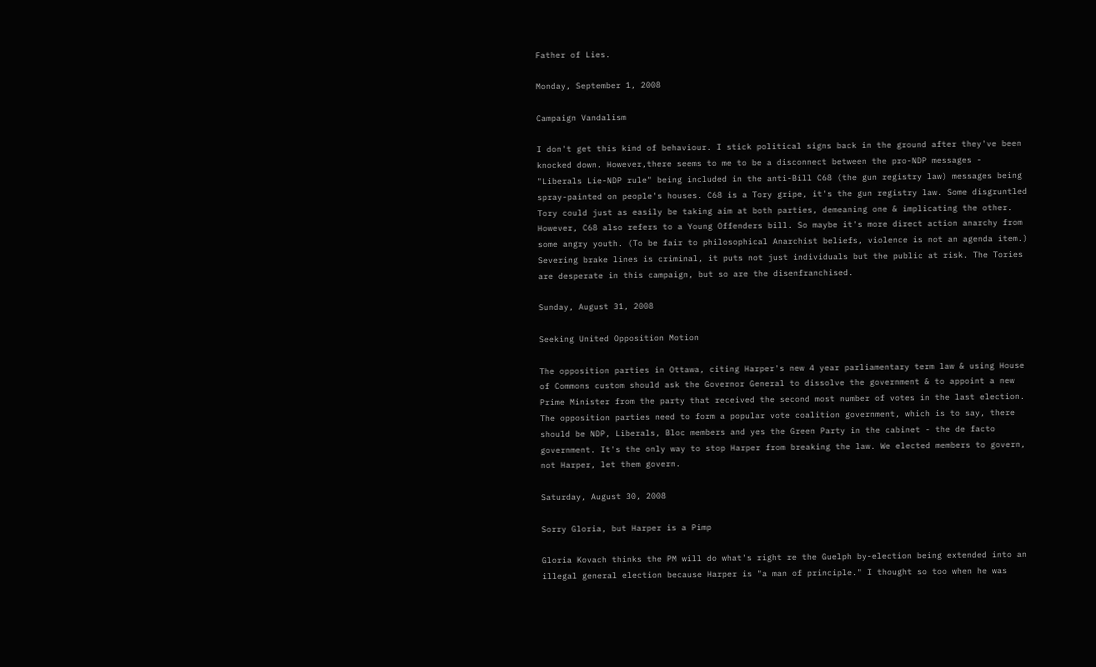Father of Lies.

Monday, September 1, 2008

Campaign Vandalism

I don't get this kind of behaviour. I stick political signs back in the ground after they've been knocked down. However,there seems to me to be a disconnect between the pro-NDP messages - "Liberals Lie-NDP rule" being included in the anti-Bill C68 (the gun registry law) messages being spray-painted on people's houses. C68 is a Tory gripe, it's the gun registry law. Some disgruntled Tory could just as easily be taking aim at both parties, demeaning one & implicating the other. However, C68 also refers to a Young Offenders bill. So maybe it's more direct action anarchy from some angry youth. (To be fair to philosophical Anarchist beliefs, violence is not an agenda item.) Severing brake lines is criminal, it puts not just individuals but the public at risk. The Tories are desperate in this campaign, but so are the disenfranchised.

Sunday, August 31, 2008

Seeking United Opposition Motion

The opposition parties in Ottawa, citing Harper's new 4 year parliamentary term law & using House of Commons custom should ask the Governor General to dissolve the government & to appoint a new Prime Minister from the party that received the second most number of votes in the last election. The opposition parties need to form a popular vote coalition government, which is to say, there should be NDP, Liberals, Bloc members and yes the Green Party in the cabinet - the de facto government. It's the only way to stop Harper from breaking the law. We elected members to govern, not Harper, let them govern.

Saturday, August 30, 2008

Sorry Gloria, but Harper is a Pimp

Gloria Kovach thinks the PM will do what's right re the Guelph by-election being extended into an illegal general election because Harper is "a man of principle." I thought so too when he was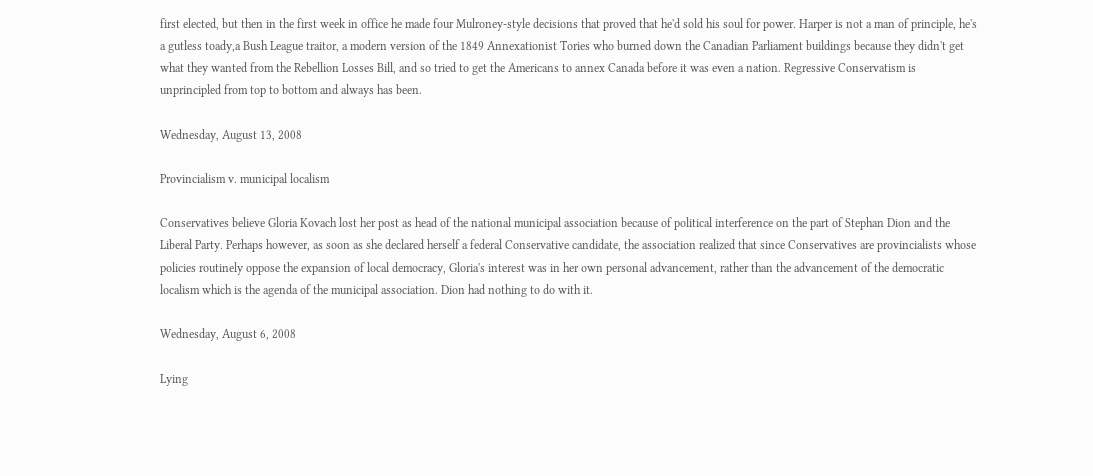first elected, but then in the first week in office he made four Mulroney-style decisions that proved that he'd sold his soul for power. Harper is not a man of principle, he's a gutless toady,a Bush League traitor, a modern version of the 1849 Annexationist Tories who burned down the Canadian Parliament buildings because they didn't get what they wanted from the Rebellion Losses Bill, and so tried to get the Americans to annex Canada before it was even a nation. Regressive Conservatism is unprincipled from top to bottom and always has been.

Wednesday, August 13, 2008

Provincialism v. municipal localism

Conservatives believe Gloria Kovach lost her post as head of the national municipal association because of political interference on the part of Stephan Dion and the Liberal Party. Perhaps however, as soon as she declared herself a federal Conservative candidate, the association realized that since Conservatives are provincialists whose policies routinely oppose the expansion of local democracy, Gloria's interest was in her own personal advancement, rather than the advancement of the democratic localism which is the agenda of the municipal association. Dion had nothing to do with it.

Wednesday, August 6, 2008

Lying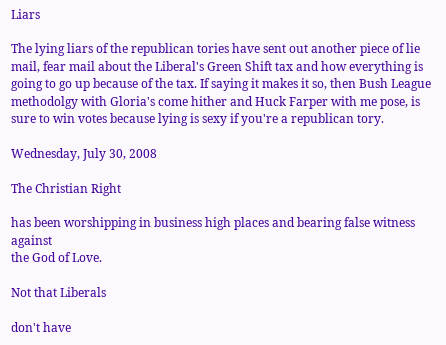Liars

The lying liars of the republican tories have sent out another piece of lie mail, fear mail about the Liberal's Green Shift tax and how everything is going to go up because of the tax. If saying it makes it so, then Bush League methodolgy with Gloria's come hither and Huck Farper with me pose, is sure to win votes because lying is sexy if you're a republican tory.

Wednesday, July 30, 2008

The Christian Right

has been worshipping in business high places and bearing false witness against
the God of Love.

Not that Liberals

don't have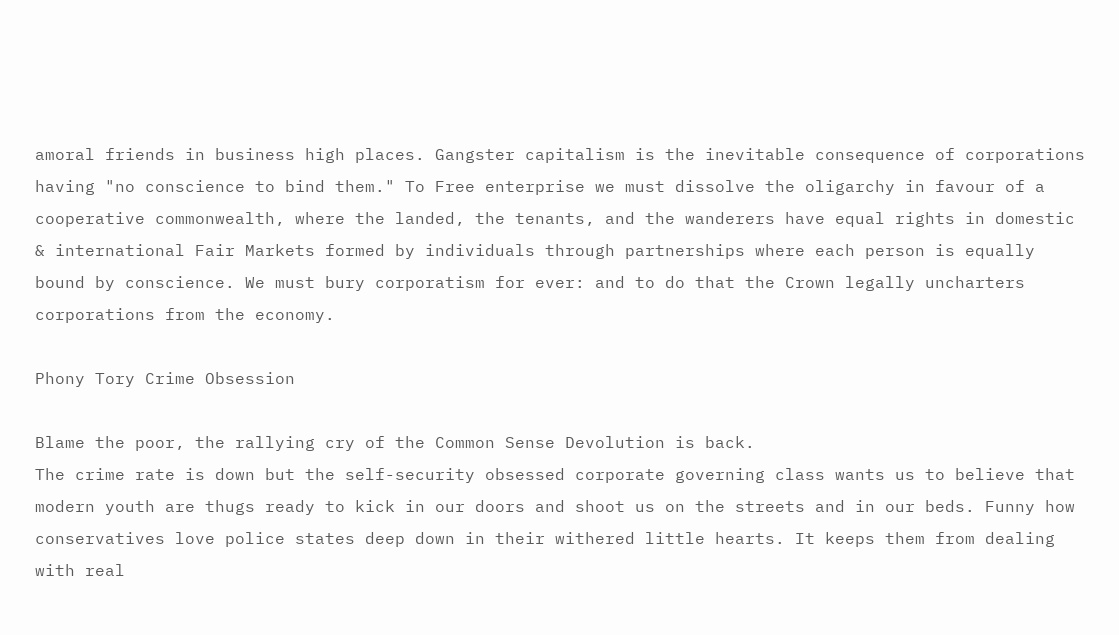amoral friends in business high places. Gangster capitalism is the inevitable consequence of corporations having "no conscience to bind them." To Free enterprise we must dissolve the oligarchy in favour of a cooperative commonwealth, where the landed, the tenants, and the wanderers have equal rights in domestic & international Fair Markets formed by individuals through partnerships where each person is equally bound by conscience. We must bury corporatism for ever: and to do that the Crown legally uncharters corporations from the economy.

Phony Tory Crime Obsession

Blame the poor, the rallying cry of the Common Sense Devolution is back.
The crime rate is down but the self-security obsessed corporate governing class wants us to believe that modern youth are thugs ready to kick in our doors and shoot us on the streets and in our beds. Funny how conservatives love police states deep down in their withered little hearts. It keeps them from dealing with real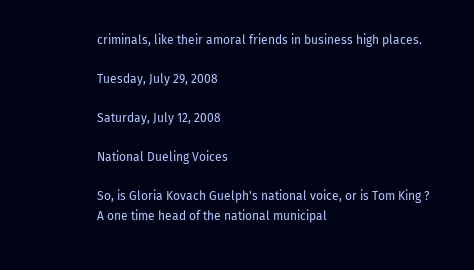criminals, like their amoral friends in business high places.

Tuesday, July 29, 2008

Saturday, July 12, 2008

National Dueling Voices

So, is Gloria Kovach Guelph's national voice, or is Tom King ?
A one time head of the national municipal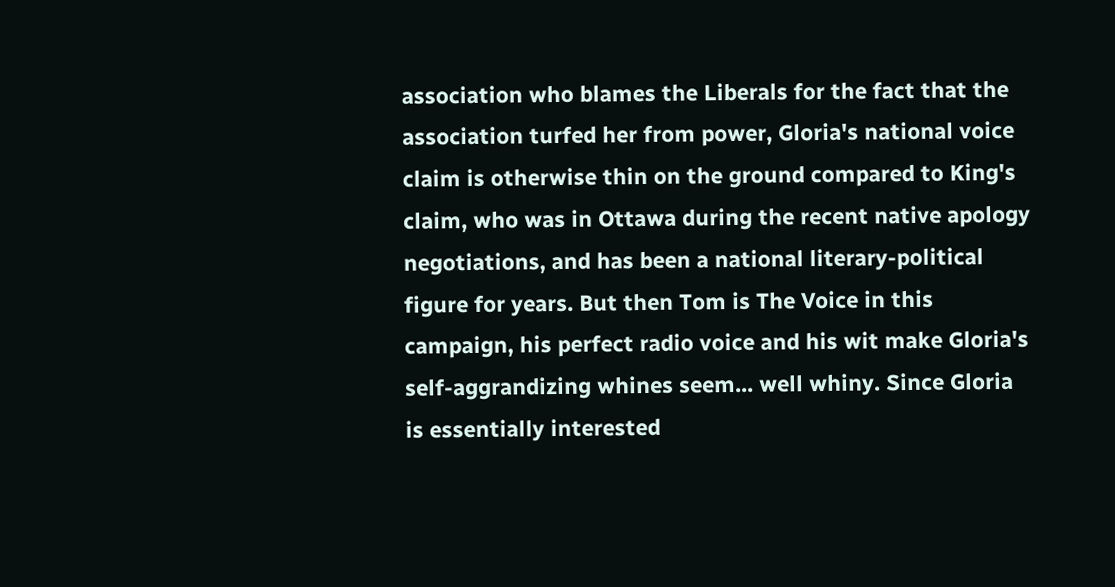association who blames the Liberals for the fact that the association turfed her from power, Gloria's national voice claim is otherwise thin on the ground compared to King's claim, who was in Ottawa during the recent native apology negotiations, and has been a national literary-political figure for years. But then Tom is The Voice in this campaign, his perfect radio voice and his wit make Gloria's self-aggrandizing whines seem... well whiny. Since Gloria is essentially interested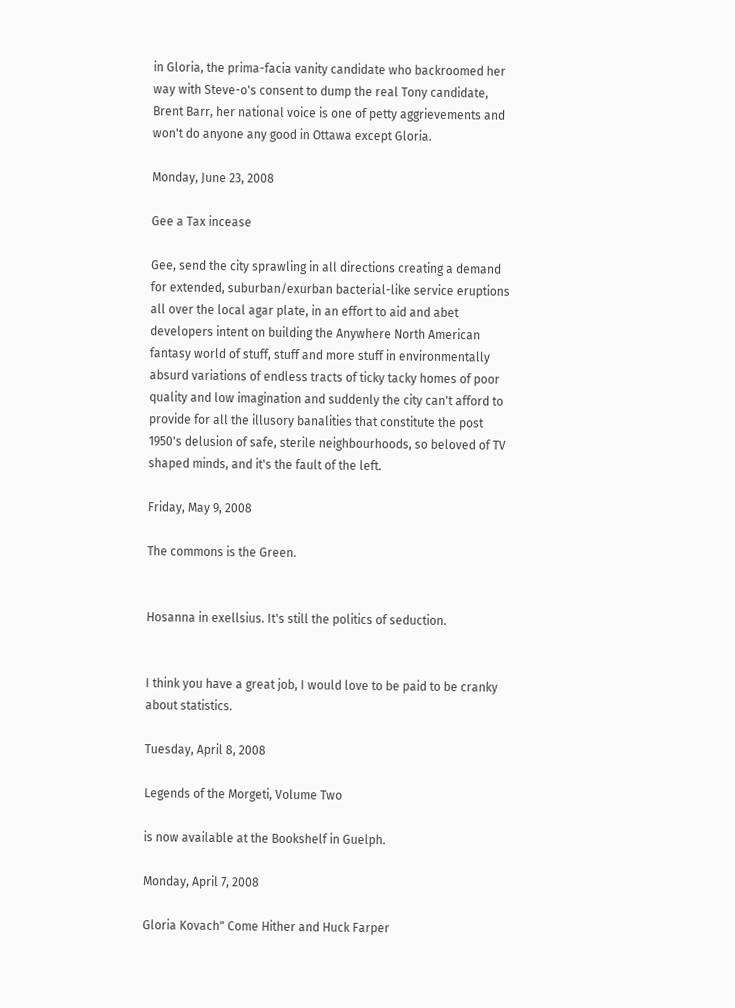in Gloria, the prima-facia vanity candidate who backroomed her way with Steve-o's consent to dump the real Tony candidate, Brent Barr, her national voice is one of petty aggrievements and won't do anyone any good in Ottawa except Gloria.

Monday, June 23, 2008

Gee a Tax incease

Gee, send the city sprawling in all directions creating a demand for extended, suburban/exurban bacterial-like service eruptions all over the local agar plate, in an effort to aid and abet developers intent on building the Anywhere North American fantasy world of stuff, stuff and more stuff in environmentally absurd variations of endless tracts of ticky tacky homes of poor quality and low imagination and suddenly the city can't afford to provide for all the illusory banalities that constitute the post 1950's delusion of safe, sterile neighbourhoods, so beloved of TV shaped minds, and it's the fault of the left.

Friday, May 9, 2008

The commons is the Green.


Hosanna in exellsius. It's still the politics of seduction.


I think you have a great job, I would love to be paid to be cranky about statistics.

Tuesday, April 8, 2008

Legends of the Morgeti, Volume Two

is now available at the Bookshelf in Guelph.

Monday, April 7, 2008

Gloria Kovach" Come Hither and Huck Farper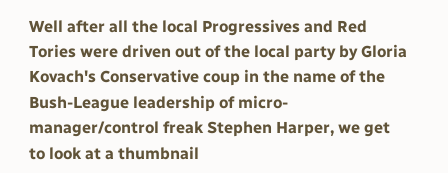Well after all the local Progressives and Red Tories were driven out of the local party by Gloria Kovach's Conservative coup in the name of the Bush-League leadership of micro-manager/control freak Stephen Harper, we get to look at a thumbnail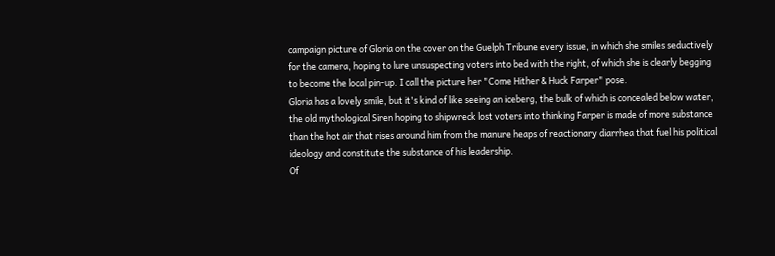campaign picture of Gloria on the cover on the Guelph Tribune every issue, in which she smiles seductively for the camera, hoping to lure unsuspecting voters into bed with the right, of which she is clearly begging to become the local pin-up. I call the picture her "Come Hither & Huck Farper" pose.
Gloria has a lovely smile, but it's kind of like seeing an iceberg, the bulk of which is concealed below water, the old mythological Siren hoping to shipwreck lost voters into thinking Farper is made of more substance than the hot air that rises around him from the manure heaps of reactionary diarrhea that fuel his political ideology and constitute the substance of his leadership.
Of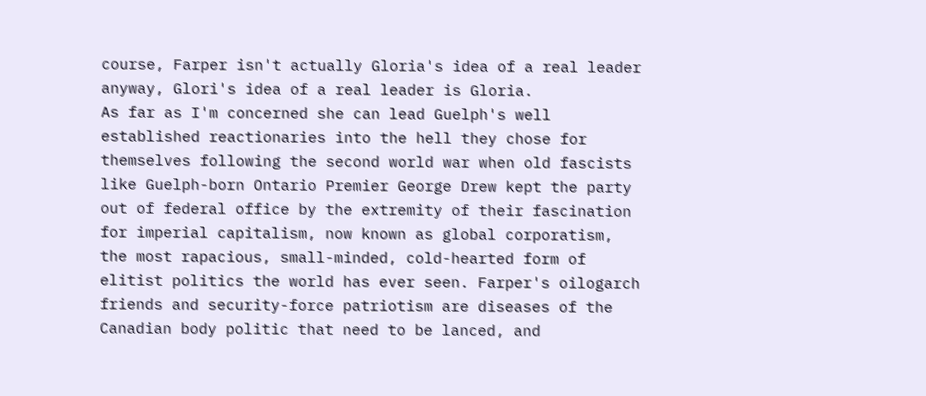course, Farper isn't actually Gloria's idea of a real leader anyway, Glori's idea of a real leader is Gloria.
As far as I'm concerned she can lead Guelph's well established reactionaries into the hell they chose for themselves following the second world war when old fascists like Guelph-born Ontario Premier George Drew kept the party out of federal office by the extremity of their fascination for imperial capitalism, now known as global corporatism, the most rapacious, small-minded, cold-hearted form of elitist politics the world has ever seen. Farper's oilogarch friends and security-force patriotism are diseases of the Canadian body politic that need to be lanced, and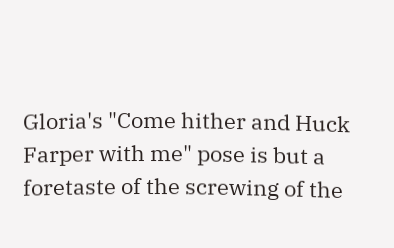Gloria's "Come hither and Huck Farper with me" pose is but a foretaste of the screwing of the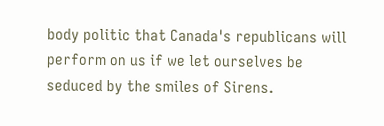body politic that Canada's republicans will perform on us if we let ourselves be seduced by the smiles of Sirens.